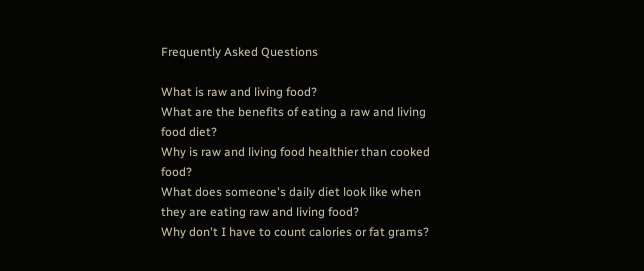Frequently Asked Questions

What is raw and living food?
What are the benefits of eating a raw and living food diet?
Why is raw and living food healthier than cooked food?
What does someone's daily diet look like when they are eating raw and living food?
Why don't I have to count calories or fat grams?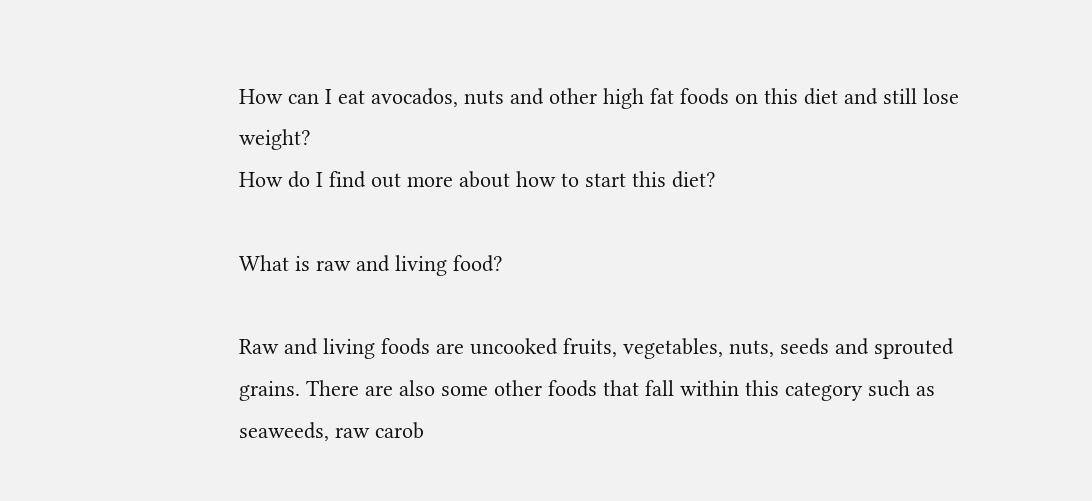How can I eat avocados, nuts and other high fat foods on this diet and still lose weight?
How do I find out more about how to start this diet?

What is raw and living food?

Raw and living foods are uncooked fruits, vegetables, nuts, seeds and sprouted grains. There are also some other foods that fall within this category such as seaweeds, raw carob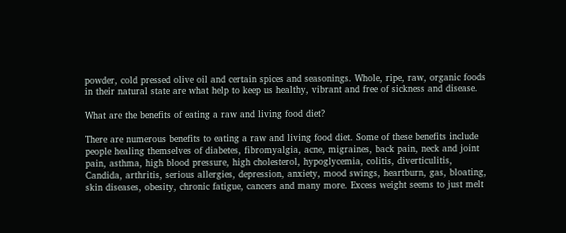powder, cold pressed olive oil and certain spices and seasonings. Whole, ripe, raw, organic foods in their natural state are what help to keep us healthy, vibrant and free of sickness and disease.

What are the benefits of eating a raw and living food diet?

There are numerous benefits to eating a raw and living food diet. Some of these benefits include people healing themselves of diabetes, fibromyalgia, acne, migraines, back pain, neck and joint pain, asthma, high blood pressure, high cholesterol, hypoglycemia, colitis, diverticulitis, Candida, arthritis, serious allergies, depression, anxiety, mood swings, heartburn, gas, bloating, skin diseases, obesity, chronic fatigue, cancers and many more. Excess weight seems to just melt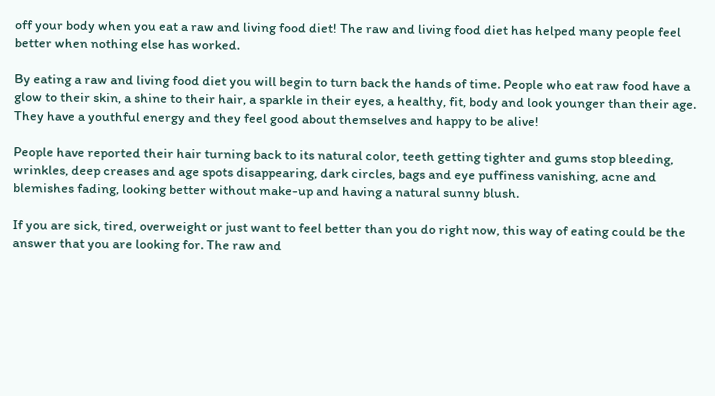off your body when you eat a raw and living food diet! The raw and living food diet has helped many people feel better when nothing else has worked.

By eating a raw and living food diet you will begin to turn back the hands of time. People who eat raw food have a glow to their skin, a shine to their hair, a sparkle in their eyes, a healthy, fit, body and look younger than their age. They have a youthful energy and they feel good about themselves and happy to be alive!

People have reported their hair turning back to its natural color, teeth getting tighter and gums stop bleeding, wrinkles, deep creases and age spots disappearing, dark circles, bags and eye puffiness vanishing, acne and blemishes fading, looking better without make-up and having a natural sunny blush.

If you are sick, tired, overweight or just want to feel better than you do right now, this way of eating could be the answer that you are looking for. The raw and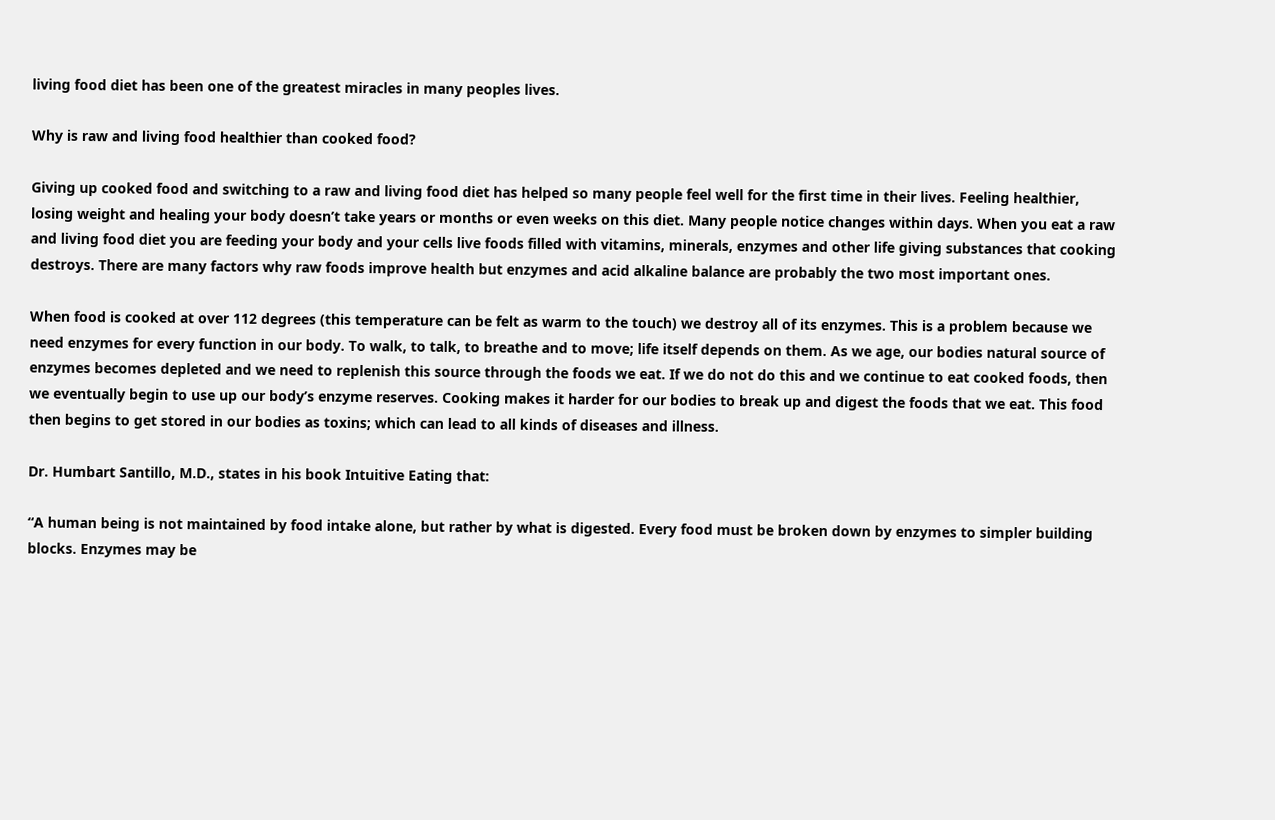living food diet has been one of the greatest miracles in many peoples lives.

Why is raw and living food healthier than cooked food?

Giving up cooked food and switching to a raw and living food diet has helped so many people feel well for the first time in their lives. Feeling healthier, losing weight and healing your body doesn’t take years or months or even weeks on this diet. Many people notice changes within days. When you eat a raw and living food diet you are feeding your body and your cells live foods filled with vitamins, minerals, enzymes and other life giving substances that cooking destroys. There are many factors why raw foods improve health but enzymes and acid alkaline balance are probably the two most important ones.

When food is cooked at over 112 degrees (this temperature can be felt as warm to the touch) we destroy all of its enzymes. This is a problem because we need enzymes for every function in our body. To walk, to talk, to breathe and to move; life itself depends on them. As we age, our bodies natural source of enzymes becomes depleted and we need to replenish this source through the foods we eat. If we do not do this and we continue to eat cooked foods, then we eventually begin to use up our body’s enzyme reserves. Cooking makes it harder for our bodies to break up and digest the foods that we eat. This food then begins to get stored in our bodies as toxins; which can lead to all kinds of diseases and illness.

Dr. Humbart Santillo, M.D., states in his book Intuitive Eating that:

“A human being is not maintained by food intake alone, but rather by what is digested. Every food must be broken down by enzymes to simpler building blocks. Enzymes may be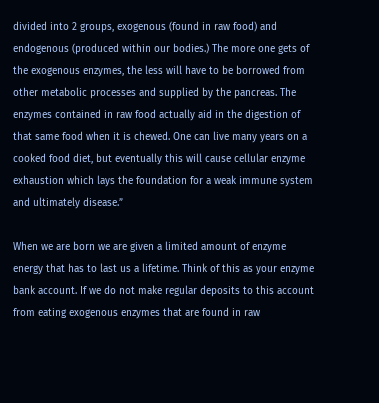divided into 2 groups, exogenous (found in raw food) and endogenous (produced within our bodies.) The more one gets of the exogenous enzymes, the less will have to be borrowed from other metabolic processes and supplied by the pancreas. The enzymes contained in raw food actually aid in the digestion of that same food when it is chewed. One can live many years on a cooked food diet, but eventually this will cause cellular enzyme exhaustion which lays the foundation for a weak immune system and ultimately disease.”

When we are born we are given a limited amount of enzyme energy that has to last us a lifetime. Think of this as your enzyme bank account. If we do not make regular deposits to this account from eating exogenous enzymes that are found in raw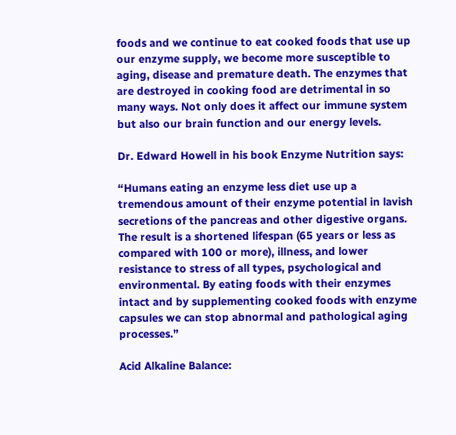foods and we continue to eat cooked foods that use up our enzyme supply, we become more susceptible to aging, disease and premature death. The enzymes that are destroyed in cooking food are detrimental in so many ways. Not only does it affect our immune system but also our brain function and our energy levels.

Dr. Edward Howell in his book Enzyme Nutrition says:

“Humans eating an enzyme less diet use up a tremendous amount of their enzyme potential in lavish secretions of the pancreas and other digestive organs. The result is a shortened lifespan (65 years or less as compared with 100 or more), illness, and lower resistance to stress of all types, psychological and environmental. By eating foods with their enzymes intact and by supplementing cooked foods with enzyme capsules we can stop abnormal and pathological aging processes.”

Acid Alkaline Balance: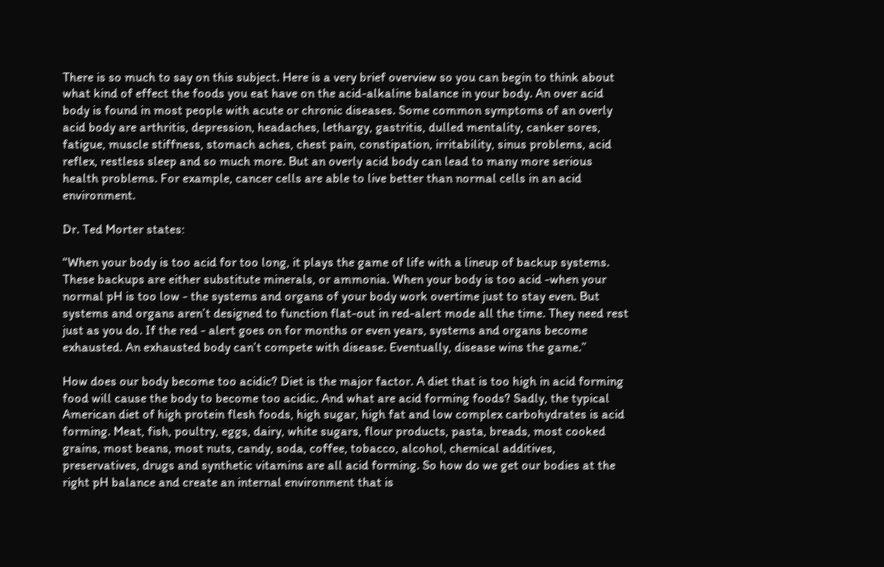There is so much to say on this subject. Here is a very brief overview so you can begin to think about what kind of effect the foods you eat have on the acid-alkaline balance in your body. An over acid body is found in most people with acute or chronic diseases. Some common symptoms of an overly acid body are arthritis, depression, headaches, lethargy, gastritis, dulled mentality, canker sores, fatigue, muscle stiffness, stomach aches, chest pain, constipation, irritability, sinus problems, acid reflex, restless sleep and so much more. But an overly acid body can lead to many more serious health problems. For example, cancer cells are able to live better than normal cells in an acid environment.

Dr. Ted Morter states:

“When your body is too acid for too long, it plays the game of life with a lineup of backup systems. These backups are either substitute minerals, or ammonia. When your body is too acid -when your normal pH is too low - the systems and organs of your body work overtime just to stay even. But systems and organs aren’t designed to function flat-out in red-alert mode all the time. They need rest just as you do. If the red - alert goes on for months or even years, systems and organs become exhausted. An exhausted body can’t compete with disease. Eventually, disease wins the game.”

How does our body become too acidic? Diet is the major factor. A diet that is too high in acid forming food will cause the body to become too acidic. And what are acid forming foods? Sadly, the typical American diet of high protein flesh foods, high sugar, high fat and low complex carbohydrates is acid forming. Meat, fish, poultry, eggs, dairy, white sugars, flour products, pasta, breads, most cooked grains, most beans, most nuts, candy, soda, coffee, tobacco, alcohol, chemical additives, preservatives, drugs and synthetic vitamins are all acid forming. So how do we get our bodies at the right pH balance and create an internal environment that is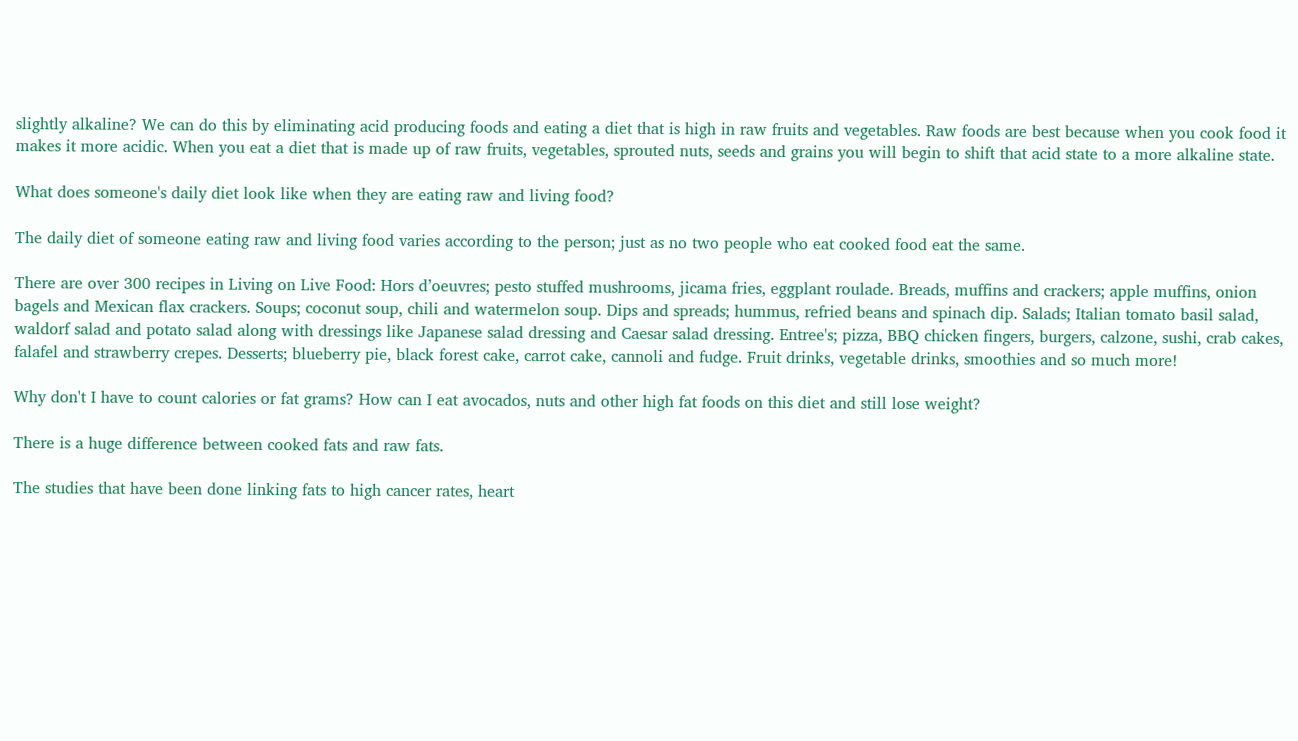slightly alkaline? We can do this by eliminating acid producing foods and eating a diet that is high in raw fruits and vegetables. Raw foods are best because when you cook food it makes it more acidic. When you eat a diet that is made up of raw fruits, vegetables, sprouted nuts, seeds and grains you will begin to shift that acid state to a more alkaline state.

What does someone's daily diet look like when they are eating raw and living food?

The daily diet of someone eating raw and living food varies according to the person; just as no two people who eat cooked food eat the same.

There are over 300 recipes in Living on Live Food: Hors d’oeuvres; pesto stuffed mushrooms, jicama fries, eggplant roulade. Breads, muffins and crackers; apple muffins, onion bagels and Mexican flax crackers. Soups; coconut soup, chili and watermelon soup. Dips and spreads; hummus, refried beans and spinach dip. Salads; Italian tomato basil salad, waldorf salad and potato salad along with dressings like Japanese salad dressing and Caesar salad dressing. Entree's; pizza, BBQ chicken fingers, burgers, calzone, sushi, crab cakes, falafel and strawberry crepes. Desserts; blueberry pie, black forest cake, carrot cake, cannoli and fudge. Fruit drinks, vegetable drinks, smoothies and so much more!

Why don't I have to count calories or fat grams? How can I eat avocados, nuts and other high fat foods on this diet and still lose weight?

There is a huge difference between cooked fats and raw fats.

The studies that have been done linking fats to high cancer rates, heart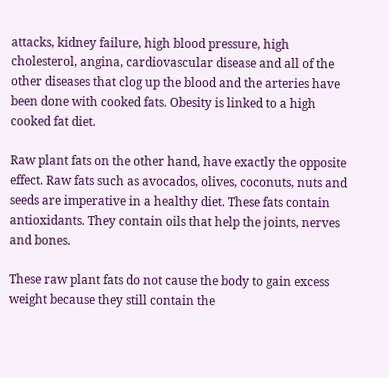attacks, kidney failure, high blood pressure, high cholesterol, angina, cardiovascular disease and all of the other diseases that clog up the blood and the arteries have been done with cooked fats. Obesity is linked to a high cooked fat diet.

Raw plant fats on the other hand, have exactly the opposite effect. Raw fats such as avocados, olives, coconuts, nuts and seeds are imperative in a healthy diet. These fats contain antioxidants. They contain oils that help the joints, nerves and bones.

These raw plant fats do not cause the body to gain excess weight because they still contain the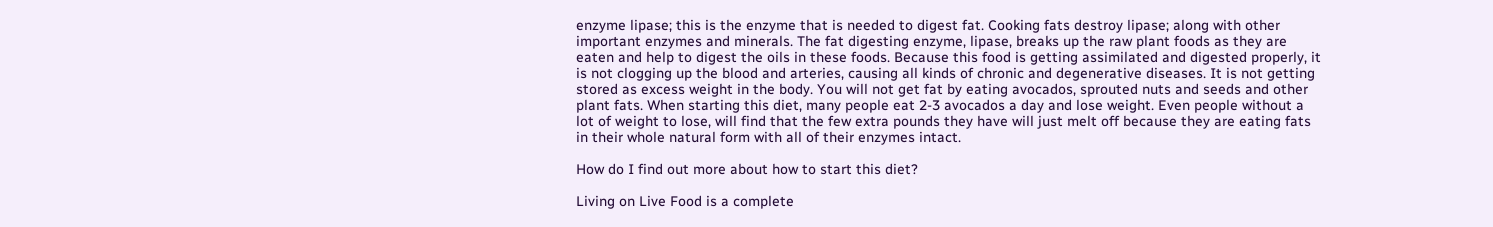enzyme lipase; this is the enzyme that is needed to digest fat. Cooking fats destroy lipase; along with other important enzymes and minerals. The fat digesting enzyme, lipase, breaks up the raw plant foods as they are eaten and help to digest the oils in these foods. Because this food is getting assimilated and digested properly, it is not clogging up the blood and arteries, causing all kinds of chronic and degenerative diseases. It is not getting stored as excess weight in the body. You will not get fat by eating avocados, sprouted nuts and seeds and other plant fats. When starting this diet, many people eat 2-3 avocados a day and lose weight. Even people without a lot of weight to lose, will find that the few extra pounds they have will just melt off because they are eating fats in their whole natural form with all of their enzymes intact.

How do I find out more about how to start this diet?

Living on Live Food is a complete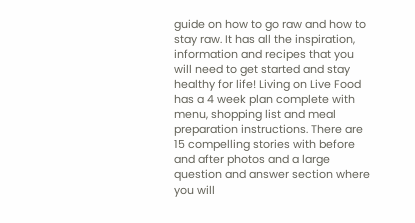guide on how to go raw and how to stay raw. It has all the inspiration, information and recipes that you will need to get started and stay healthy for life! Living on Live Food has a 4 week plan complete with menu, shopping list and meal preparation instructions. There are 15 compelling stories with before and after photos and a large question and answer section where you will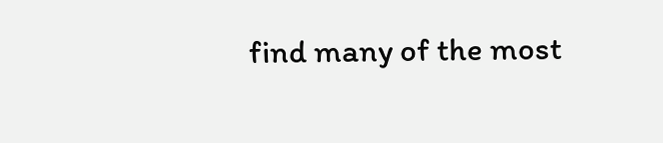find many of the most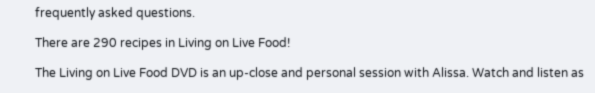frequently asked questions.

There are 290 recipes in Living on Live Food!

The Living on Live Food DVD is an up-close and personal session with Alissa. Watch and listen as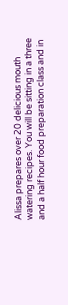Alissa prepares over 20 delicious mouth watering recipes. You will be sitting in a three and a half hour food preparation class and in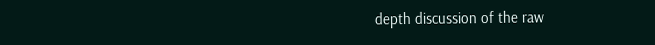depth discussion of the raw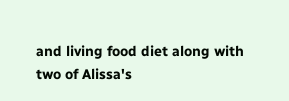and living food diet along with two of Alissa's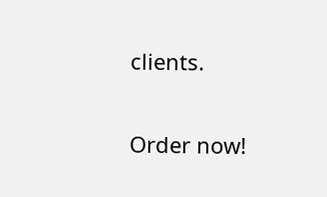clients.

Order now!